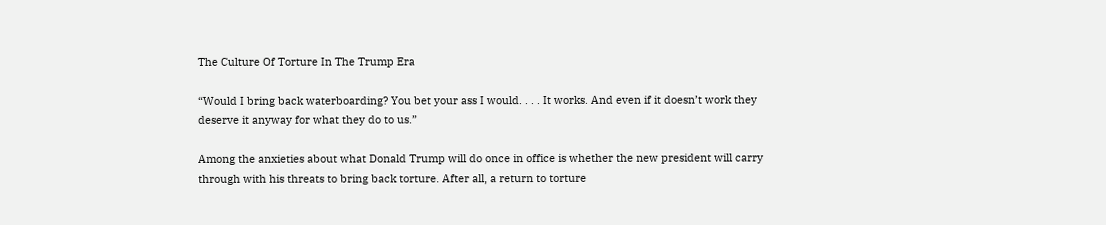The Culture Of Torture In The Trump Era

“Would I bring back waterboarding? You bet your ass I would. . . . It works. And even if it doesn’t work they deserve it anyway for what they do to us.”

Among the anxieties about what Donald Trump will do once in office is whether the new president will carry through with his threats to bring back torture. After all, a return to torture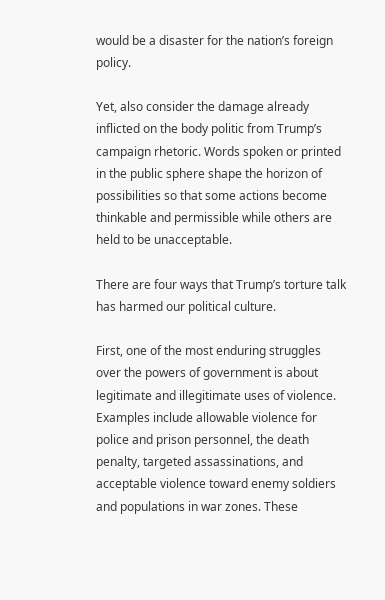would be a disaster for the nation’s foreign policy.

Yet, also consider the damage already inflicted on the body politic from Trump’s campaign rhetoric. Words spoken or printed in the public sphere shape the horizon of possibilities so that some actions become thinkable and permissible while others are held to be unacceptable.

There are four ways that Trump’s torture talk has harmed our political culture.

First, one of the most enduring struggles over the powers of government is about legitimate and illegitimate uses of violence. Examples include allowable violence for police and prison personnel, the death penalty, targeted assassinations, and acceptable violence toward enemy soldiers and populations in war zones. These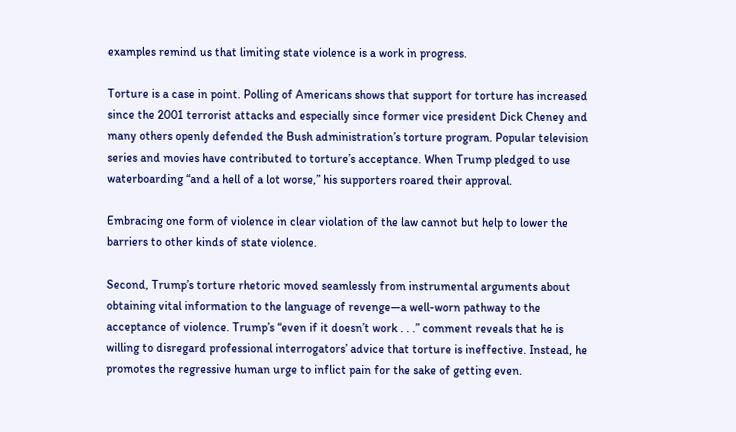examples remind us that limiting state violence is a work in progress.

Torture is a case in point. Polling of Americans shows that support for torture has increased since the 2001 terrorist attacks and especially since former vice president Dick Cheney and many others openly defended the Bush administration’s torture program. Popular television series and movies have contributed to torture’s acceptance. When Trump pledged to use waterboarding “and a hell of a lot worse,” his supporters roared their approval.

Embracing one form of violence in clear violation of the law cannot but help to lower the barriers to other kinds of state violence.

Second, Trump’s torture rhetoric moved seamlessly from instrumental arguments about obtaining vital information to the language of revenge—a well-worn pathway to the acceptance of violence. Trump’s “even if it doesn’t work . . .” comment reveals that he is willing to disregard professional interrogators’ advice that torture is ineffective. Instead, he promotes the regressive human urge to inflict pain for the sake of getting even.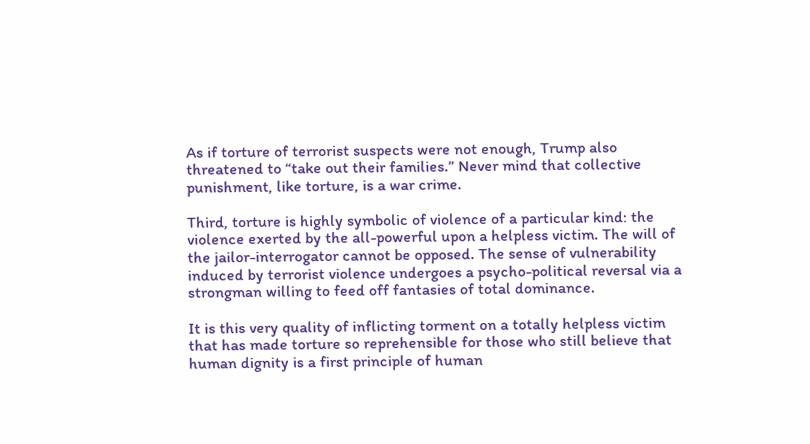As if torture of terrorist suspects were not enough, Trump also threatened to “take out their families.” Never mind that collective punishment, like torture, is a war crime.

Third, torture is highly symbolic of violence of a particular kind: the violence exerted by the all-powerful upon a helpless victim. The will of the jailor-interrogator cannot be opposed. The sense of vulnerability induced by terrorist violence undergoes a psycho-political reversal via a strongman willing to feed off fantasies of total dominance.

It is this very quality of inflicting torment on a totally helpless victim that has made torture so reprehensible for those who still believe that human dignity is a first principle of human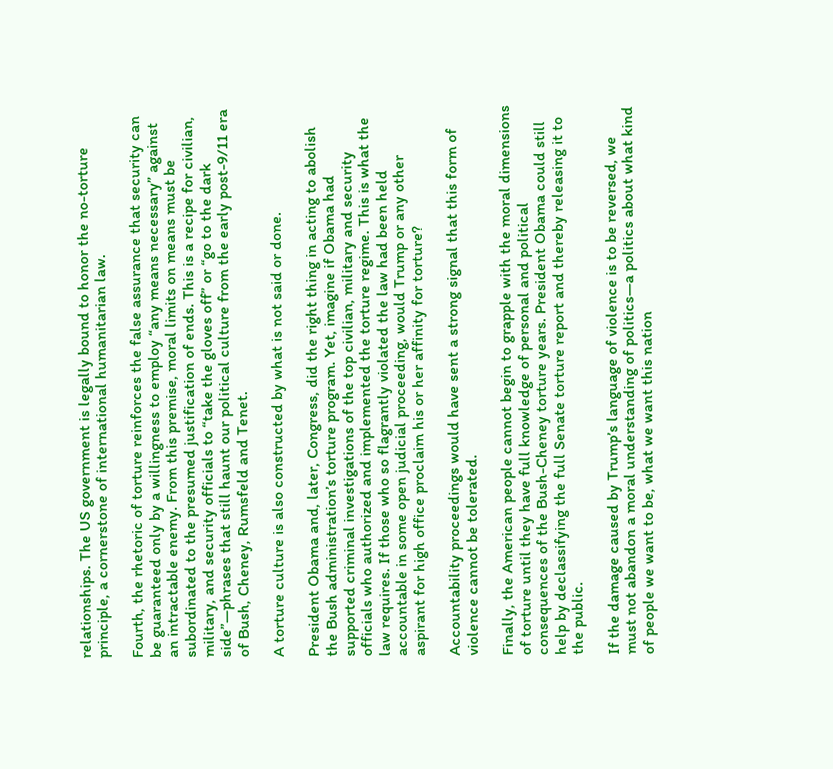relationships. The US government is legally bound to honor the no-torture principle, a cornerstone of international humanitarian law.

Fourth, the rhetoric of torture reinforces the false assurance that security can be guaranteed only by a willingness to employ “any means necessary” against an intractable enemy. From this premise, moral limits on means must be subordinated to the presumed justification of ends. This is a recipe for civilian, military, and security officials to “take the gloves off” or “go to the dark side”—phrases that still haunt our political culture from the early post-9/11 era of Bush, Cheney, Rumsfeld and Tenet.

A torture culture is also constructed by what is not said or done.

President Obama and, later, Congress, did the right thing in acting to abolish the Bush administration’s torture program. Yet, imagine if Obama had supported criminal investigations of the top civilian, military and security officials who authorized and implemented the torture regime. This is what the law requires. If those who so flagrantly violated the law had been held accountable in some open judicial proceeding, would Trump or any other aspirant for high office proclaim his or her affinity for torture?

Accountability proceedings would have sent a strong signal that this form of violence cannot be tolerated.

Finally, the American people cannot begin to grapple with the moral dimensions of torture until they have full knowledge of personal and political consequences of the Bush-Cheney torture years. President Obama could still help by declassifying the full Senate torture report and thereby releasing it to the public.

If the damage caused by Trump’s language of violence is to be reversed, we must not abandon a moral understanding of politics—a politics about what kind of people we want to be, what we want this nation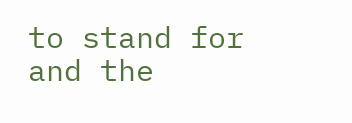to stand for and the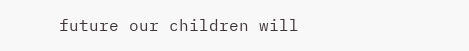future our children will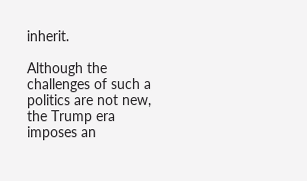inherit.

Although the challenges of such a politics are not new, the Trump era imposes an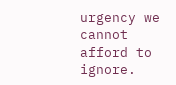urgency we cannot afford to ignore.